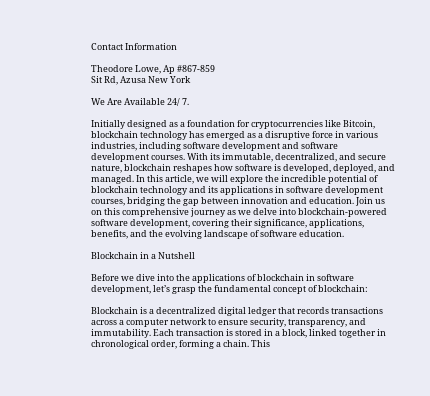Contact Information

Theodore Lowe, Ap #867-859
Sit Rd, Azusa New York

We Are Available 24/ 7.

Initially designed as a foundation for cryptocurrencies like Bitcoin, blockchain technology has emerged as a disruptive force in various industries, including software development and software development courses. With its immutable, decentralized, and secure nature, blockchain reshapes how software is developed, deployed, and managed. In this article, we will explore the incredible potential of blockchain technology and its applications in software development courses, bridging the gap between innovation and education. Join us on this comprehensive journey as we delve into blockchain-powered software development, covering their significance, applications, benefits, and the evolving landscape of software education.

Blockchain in a Nutshell

Before we dive into the applications of blockchain in software development, let’s grasp the fundamental concept of blockchain:

Blockchain is a decentralized digital ledger that records transactions across a computer network to ensure security, transparency, and immutability. Each transaction is stored in a block, linked together in chronological order, forming a chain. This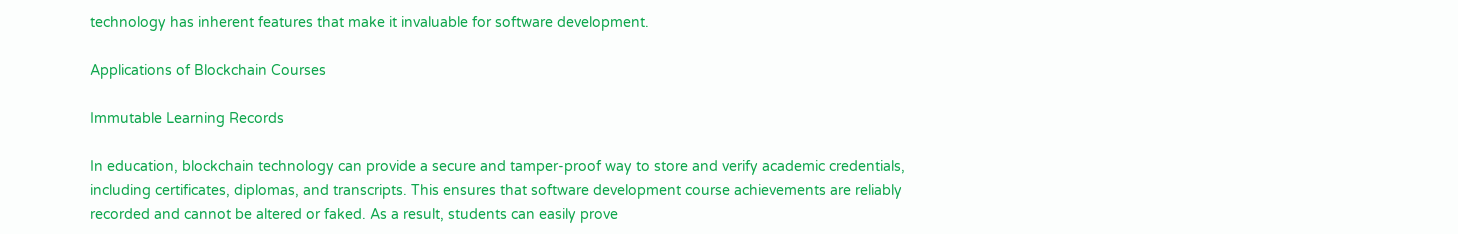technology has inherent features that make it invaluable for software development.

Applications of Blockchain Courses

Immutable Learning Records

In education, blockchain technology can provide a secure and tamper-proof way to store and verify academic credentials, including certificates, diplomas, and transcripts. This ensures that software development course achievements are reliably recorded and cannot be altered or faked. As a result, students can easily prove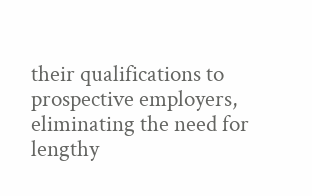their qualifications to prospective employers, eliminating the need for lengthy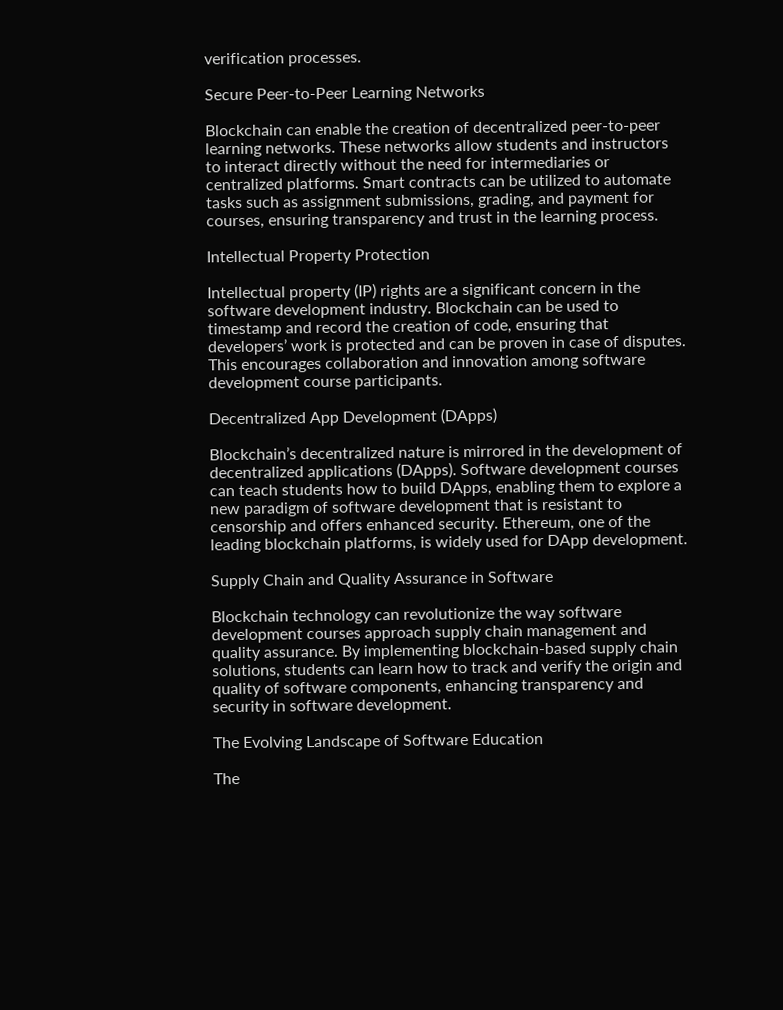verification processes.

Secure Peer-to-Peer Learning Networks

Blockchain can enable the creation of decentralized peer-to-peer learning networks. These networks allow students and instructors to interact directly without the need for intermediaries or centralized platforms. Smart contracts can be utilized to automate tasks such as assignment submissions, grading, and payment for courses, ensuring transparency and trust in the learning process.

Intellectual Property Protection

Intellectual property (IP) rights are a significant concern in the software development industry. Blockchain can be used to timestamp and record the creation of code, ensuring that developers’ work is protected and can be proven in case of disputes. This encourages collaboration and innovation among software development course participants.

Decentralized App Development (DApps)

Blockchain’s decentralized nature is mirrored in the development of decentralized applications (DApps). Software development courses can teach students how to build DApps, enabling them to explore a new paradigm of software development that is resistant to censorship and offers enhanced security. Ethereum, one of the leading blockchain platforms, is widely used for DApp development.

Supply Chain and Quality Assurance in Software

Blockchain technology can revolutionize the way software development courses approach supply chain management and quality assurance. By implementing blockchain-based supply chain solutions, students can learn how to track and verify the origin and quality of software components, enhancing transparency and security in software development.

The Evolving Landscape of Software Education

The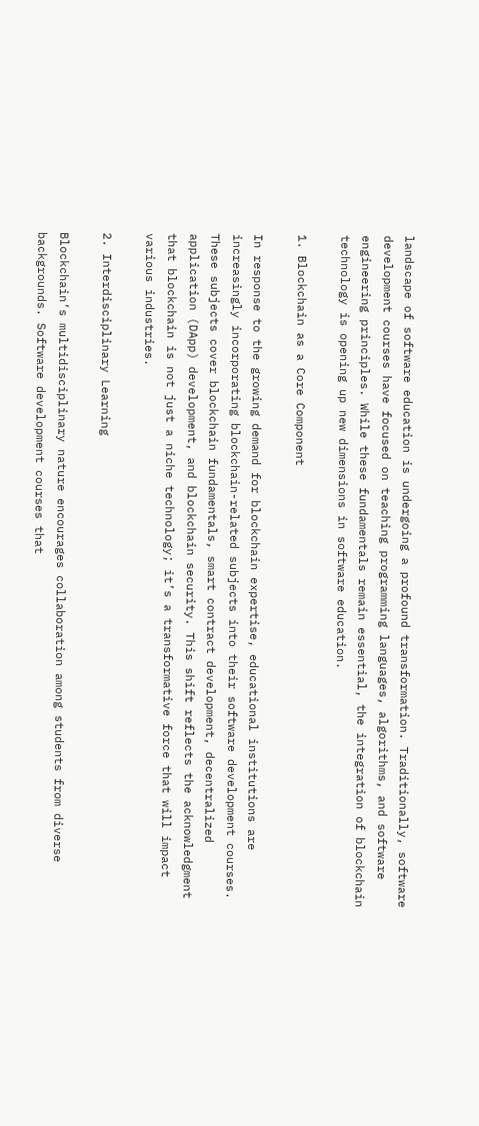landscape of software education is undergoing a profound transformation. Traditionally, software development courses have focused on teaching programming languages, algorithms, and software engineering principles. While these fundamentals remain essential, the integration of blockchain technology is opening up new dimensions in software education.

1. Blockchain as a Core Component

In response to the growing demand for blockchain expertise, educational institutions are increasingly incorporating blockchain-related subjects into their software development courses. These subjects cover blockchain fundamentals, smart contract development, decentralized application (DApp) development, and blockchain security. This shift reflects the acknowledgment that blockchain is not just a niche technology; it’s a transformative force that will impact various industries.

2. Interdisciplinary Learning

Blockchain’s multidisciplinary nature encourages collaboration among students from diverse backgrounds. Software development courses that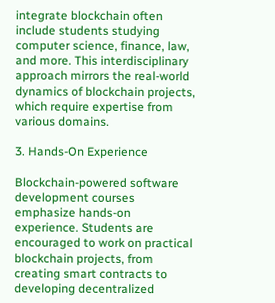integrate blockchain often include students studying computer science, finance, law, and more. This interdisciplinary approach mirrors the real-world dynamics of blockchain projects, which require expertise from various domains.

3. Hands-On Experience

Blockchain-powered software development courses emphasize hands-on experience. Students are encouraged to work on practical blockchain projects, from creating smart contracts to developing decentralized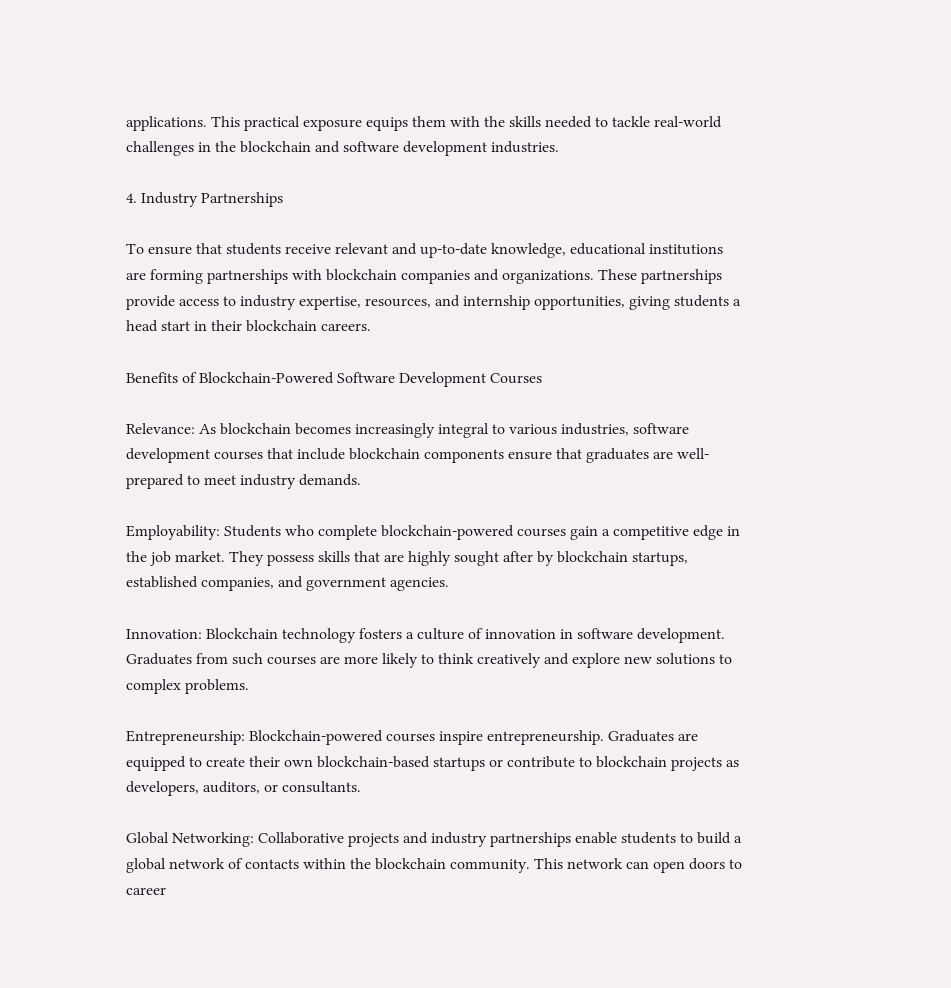applications. This practical exposure equips them with the skills needed to tackle real-world challenges in the blockchain and software development industries.

4. Industry Partnerships

To ensure that students receive relevant and up-to-date knowledge, educational institutions are forming partnerships with blockchain companies and organizations. These partnerships provide access to industry expertise, resources, and internship opportunities, giving students a head start in their blockchain careers.

Benefits of Blockchain-Powered Software Development Courses

Relevance: As blockchain becomes increasingly integral to various industries, software development courses that include blockchain components ensure that graduates are well-prepared to meet industry demands.

Employability: Students who complete blockchain-powered courses gain a competitive edge in the job market. They possess skills that are highly sought after by blockchain startups, established companies, and government agencies.

Innovation: Blockchain technology fosters a culture of innovation in software development. Graduates from such courses are more likely to think creatively and explore new solutions to complex problems.

Entrepreneurship: Blockchain-powered courses inspire entrepreneurship. Graduates are equipped to create their own blockchain-based startups or contribute to blockchain projects as developers, auditors, or consultants.

Global Networking: Collaborative projects and industry partnerships enable students to build a global network of contacts within the blockchain community. This network can open doors to career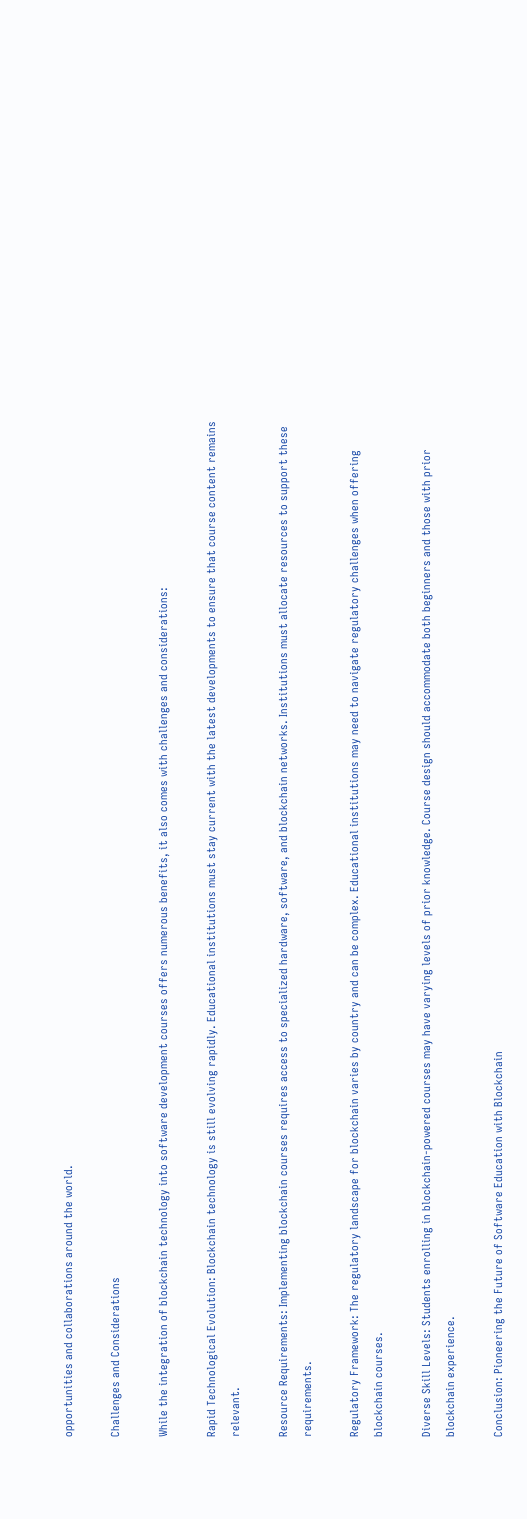opportunities and collaborations around the world.

Challenges and Considerations

While the integration of blockchain technology into software development courses offers numerous benefits, it also comes with challenges and considerations:

Rapid Technological Evolution: Blockchain technology is still evolving rapidly. Educational institutions must stay current with the latest developments to ensure that course content remains relevant.

Resource Requirements: Implementing blockchain courses requires access to specialized hardware, software, and blockchain networks. Institutions must allocate resources to support these requirements.

Regulatory Framework: The regulatory landscape for blockchain varies by country and can be complex. Educational institutions may need to navigate regulatory challenges when offering blockchain courses.

Diverse Skill Levels: Students enrolling in blockchain-powered courses may have varying levels of prior knowledge. Course design should accommodate both beginners and those with prior blockchain experience.

Conclusion: Pioneering the Future of Software Education with Blockchain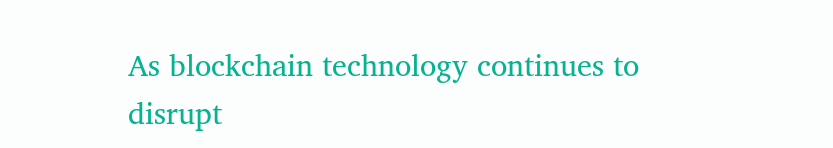As blockchain technology continues to disrupt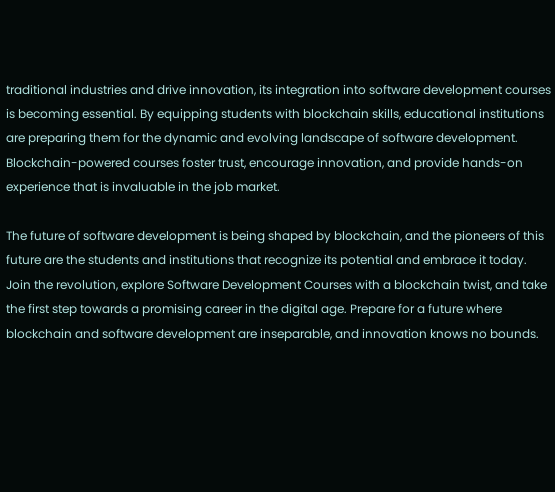traditional industries and drive innovation, its integration into software development courses is becoming essential. By equipping students with blockchain skills, educational institutions are preparing them for the dynamic and evolving landscape of software development. Blockchain-powered courses foster trust, encourage innovation, and provide hands-on experience that is invaluable in the job market.

The future of software development is being shaped by blockchain, and the pioneers of this future are the students and institutions that recognize its potential and embrace it today. Join the revolution, explore Software Development Courses with a blockchain twist, and take the first step towards a promising career in the digital age. Prepare for a future where blockchain and software development are inseparable, and innovation knows no bounds.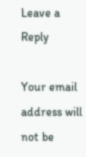Leave a Reply

Your email address will not be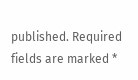published. Required fields are marked *